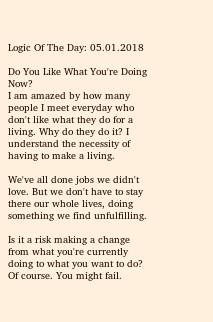Logic Of The Day: 05.01.2018

Do You Like What You're Doing Now?
I am amazed by how many people I meet everyday who don't like what they do for a living. Why do they do it? I understand the necessity of having to make a living.

We've all done jobs we didn't love. But we don't have to stay there our whole lives, doing something we find unfulfilling.

Is it a risk making a change from what you're currently doing to what you want to do? Of course. You might fail.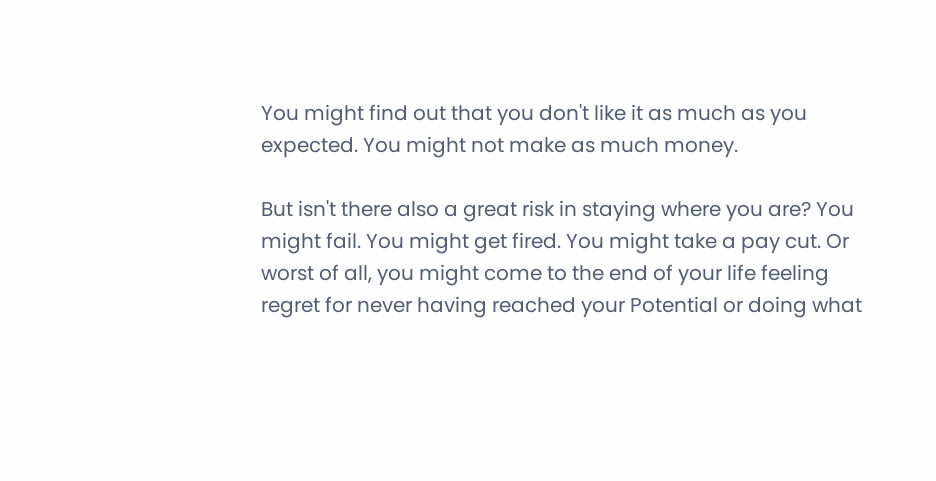You might find out that you don't like it as much as you expected. You might not make as much money.

But isn't there also a great risk in staying where you are? You might fail. You might get fired. You might take a pay cut. Or worst of all, you might come to the end of your life feeling regret for never having reached your Potential or doing what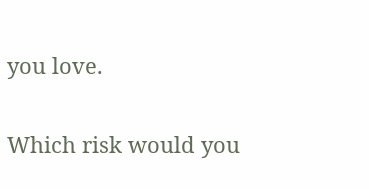you love.

Which risk would you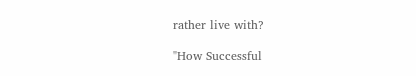rather live with?

"How Successful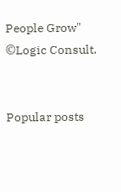People Grow"
©Logic Consult.


Popular posts